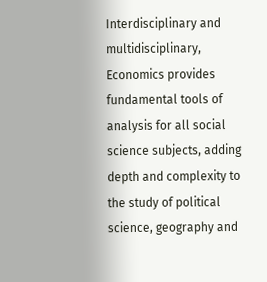Interdisciplinary and multidisciplinary, Economics provides fundamental tools of analysis for all social science subjects, adding depth and complexity to the study of political science, geography and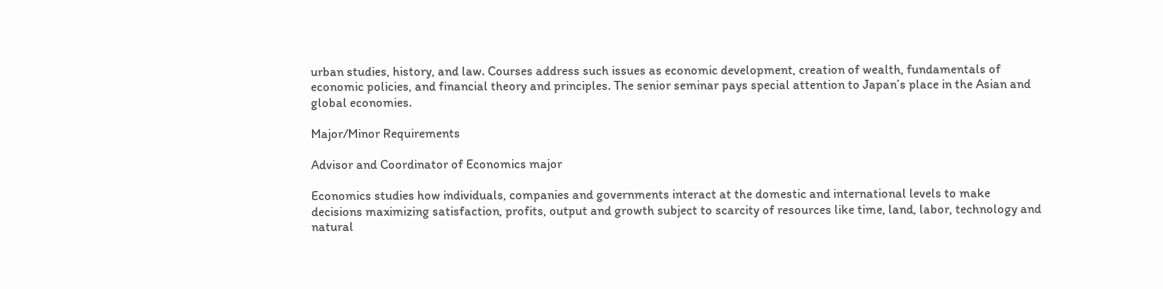urban studies, history, and law. Courses address such issues as economic development, creation of wealth, fundamentals of economic policies, and financial theory and principles. The senior seminar pays special attention to Japan’s place in the Asian and global economies.

Major/Minor Requirements

Advisor and Coordinator of Economics major

Economics studies how individuals, companies and governments interact at the domestic and international levels to make decisions maximizing satisfaction, profits, output and growth subject to scarcity of resources like time, land, labor, technology and natural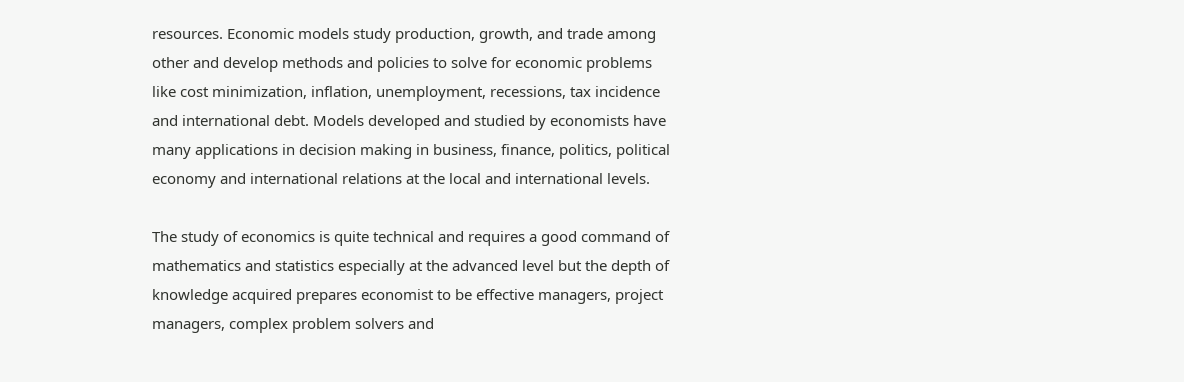resources. Economic models study production, growth, and trade among other and develop methods and policies to solve for economic problems like cost minimization, inflation, unemployment, recessions, tax incidence and international debt. Models developed and studied by economists have many applications in decision making in business, finance, politics, political economy and international relations at the local and international levels.

The study of economics is quite technical and requires a good command of mathematics and statistics especially at the advanced level but the depth of knowledge acquired prepares economist to be effective managers, project managers, complex problem solvers and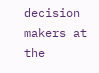decision makers at the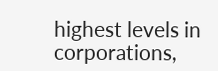highest levels in corporations,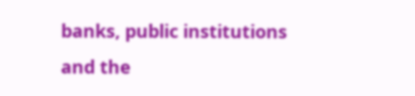banks, public institutions and the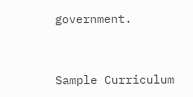government.


Sample Curriculum